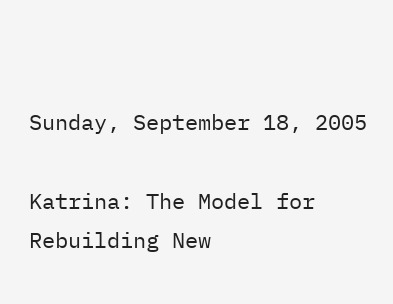Sunday, September 18, 2005

Katrina: The Model for Rebuilding New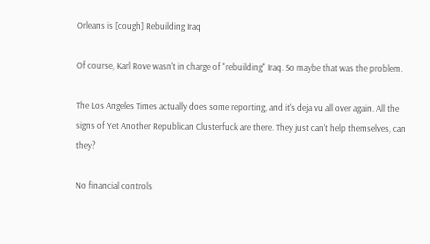Orleans is [cough] Rebuilding Iraq

Of course, Karl Rove wasn't in charge of "rebuilding" Iraq. So maybe that was the problem.

The Los Angeles Times actually does some reporting, and it's deja vu all over again. All the signs of Yet Another Republican Clusterfuck are there. They just can't help themselves, can they?

No financial controls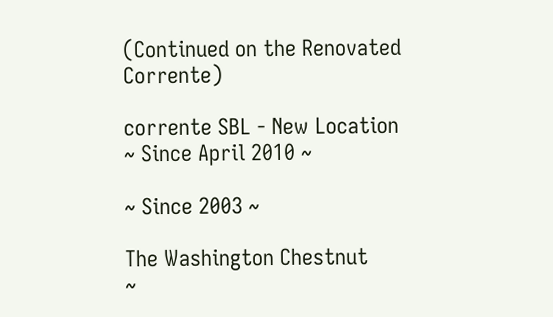(Continued on the Renovated Corrente)

corrente SBL - New Location
~ Since April 2010 ~

~ Since 2003 ~

The Washington Chestnut
~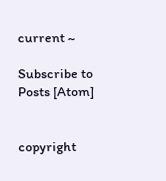current ~

Subscribe to
Posts [Atom]


copyright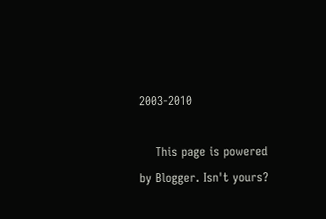2003-2010

    This page is powered by Blogger. Isn't yours?